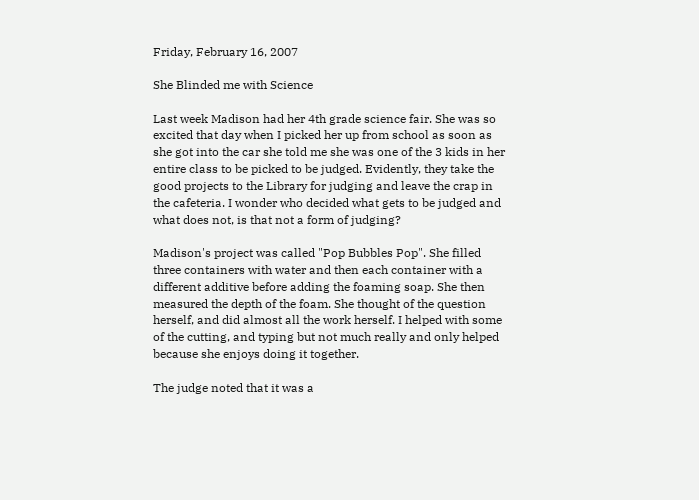Friday, February 16, 2007

She Blinded me with Science

Last week Madison had her 4th grade science fair. She was so excited that day when I picked her up from school as soon as she got into the car she told me she was one of the 3 kids in her entire class to be picked to be judged. Evidently, they take the good projects to the Library for judging and leave the crap in the cafeteria. I wonder who decided what gets to be judged and what does not, is that not a form of judging?

Madison's project was called "Pop Bubbles Pop". She filled three containers with water and then each container with a different additive before adding the foaming soap. She then measured the depth of the foam. She thought of the question herself, and did almost all the work herself. I helped with some of the cutting, and typing but not much really and only helped because she enjoys doing it together.

The judge noted that it was a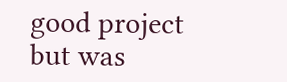good project but was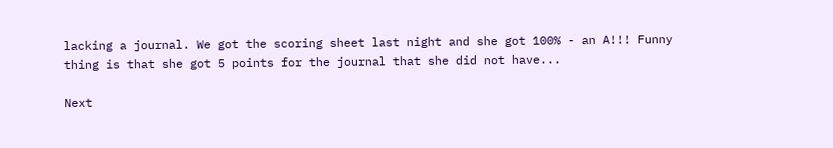lacking a journal. We got the scoring sheet last night and she got 100% - an A!!! Funny thing is that she got 5 points for the journal that she did not have...

Next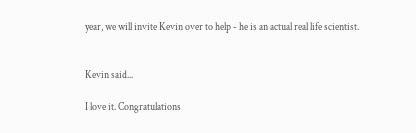year, we will invite Kevin over to help - he is an actual real life scientist.


Kevin said...

I love it. Congratulations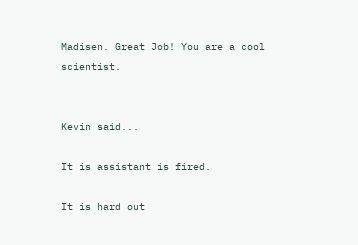Madisen. Great Job! You are a cool scientist.


Kevin said...

It is assistant is fired.

It is hard out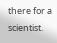there for a scientist.